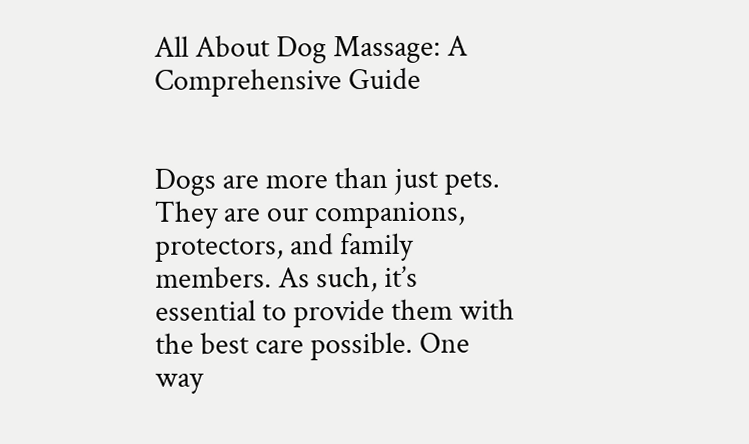All About Dog Massage: A Comprehensive Guide


Dogs are more than just pets. They are our companions, protectors, and family members. As such, it’s essential to provide them with the best care possible. One way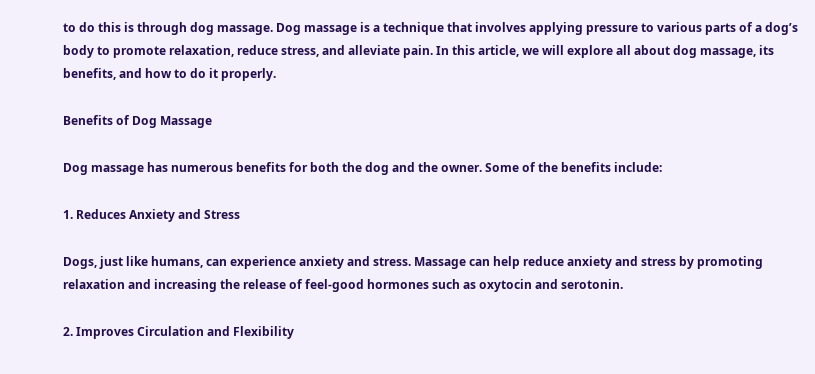to do this is through dog massage. Dog massage is a technique that involves applying pressure to various parts of a dog’s body to promote relaxation, reduce stress, and alleviate pain. In this article, we will explore all about dog massage, its benefits, and how to do it properly.

Benefits of Dog Massage

Dog massage has numerous benefits for both the dog and the owner. Some of the benefits include:

1. Reduces Anxiety and Stress

Dogs, just like humans, can experience anxiety and stress. Massage can help reduce anxiety and stress by promoting relaxation and increasing the release of feel-good hormones such as oxytocin and serotonin.

2. Improves Circulation and Flexibility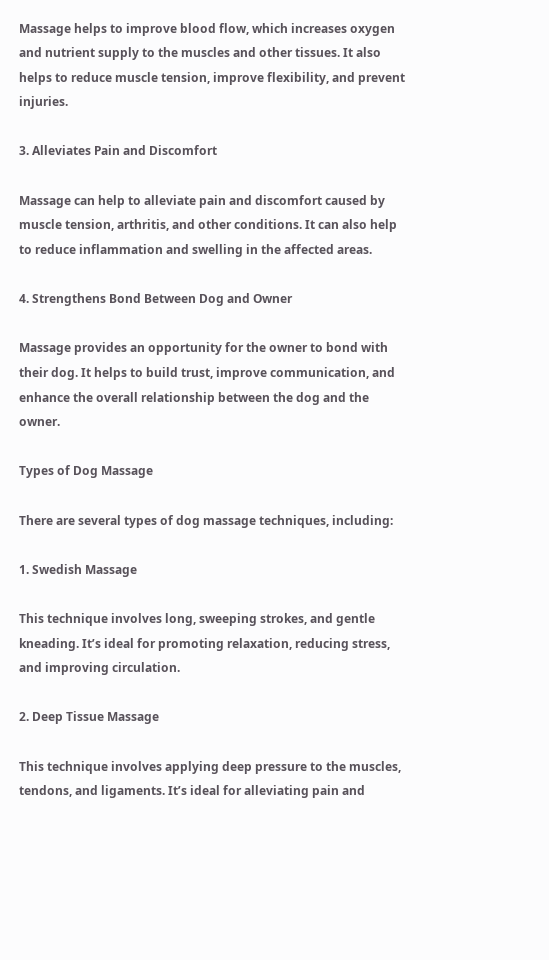Massage helps to improve blood flow, which increases oxygen and nutrient supply to the muscles and other tissues. It also helps to reduce muscle tension, improve flexibility, and prevent injuries.

3. Alleviates Pain and Discomfort

Massage can help to alleviate pain and discomfort caused by muscle tension, arthritis, and other conditions. It can also help to reduce inflammation and swelling in the affected areas.

4. Strengthens Bond Between Dog and Owner

Massage provides an opportunity for the owner to bond with their dog. It helps to build trust, improve communication, and enhance the overall relationship between the dog and the owner.

Types of Dog Massage

There are several types of dog massage techniques, including:

1. Swedish Massage

This technique involves long, sweeping strokes, and gentle kneading. It’s ideal for promoting relaxation, reducing stress, and improving circulation.

2. Deep Tissue Massage

This technique involves applying deep pressure to the muscles, tendons, and ligaments. It’s ideal for alleviating pain and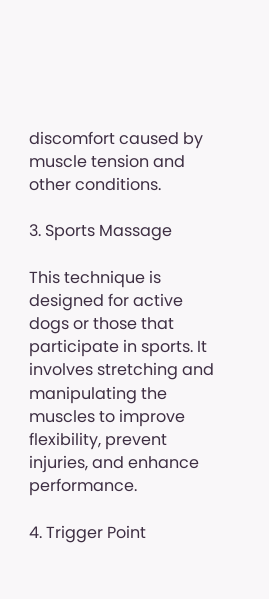discomfort caused by muscle tension and other conditions.

3. Sports Massage

This technique is designed for active dogs or those that participate in sports. It involves stretching and manipulating the muscles to improve flexibility, prevent injuries, and enhance performance.

4. Trigger Point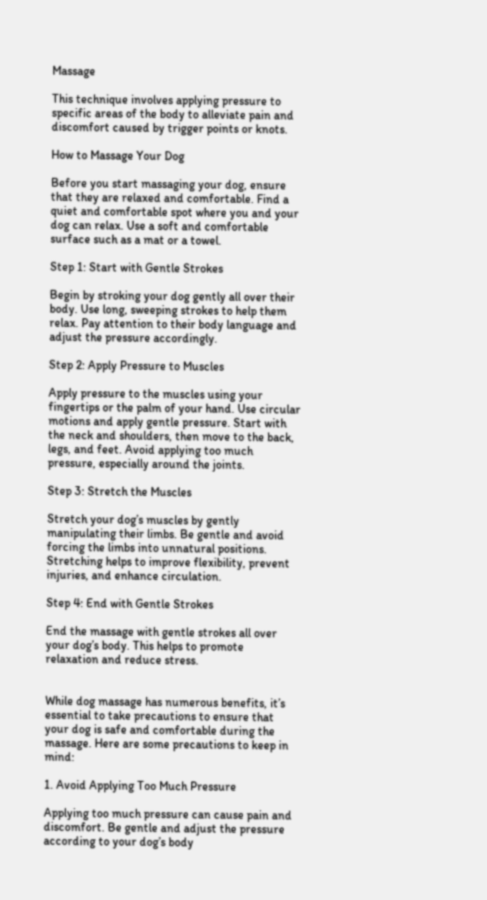Massage

This technique involves applying pressure to specific areas of the body to alleviate pain and discomfort caused by trigger points or knots.

How to Massage Your Dog

Before you start massaging your dog, ensure that they are relaxed and comfortable. Find a quiet and comfortable spot where you and your dog can relax. Use a soft and comfortable surface such as a mat or a towel.

Step 1: Start with Gentle Strokes

Begin by stroking your dog gently all over their body. Use long, sweeping strokes to help them relax. Pay attention to their body language and adjust the pressure accordingly.

Step 2: Apply Pressure to Muscles

Apply pressure to the muscles using your fingertips or the palm of your hand. Use circular motions and apply gentle pressure. Start with the neck and shoulders, then move to the back, legs, and feet. Avoid applying too much pressure, especially around the joints.

Step 3: Stretch the Muscles

Stretch your dog’s muscles by gently manipulating their limbs. Be gentle and avoid forcing the limbs into unnatural positions. Stretching helps to improve flexibility, prevent injuries, and enhance circulation.

Step 4: End with Gentle Strokes

End the massage with gentle strokes all over your dog’s body. This helps to promote relaxation and reduce stress.


While dog massage has numerous benefits, it’s essential to take precautions to ensure that your dog is safe and comfortable during the massage. Here are some precautions to keep in mind:

1. Avoid Applying Too Much Pressure

Applying too much pressure can cause pain and discomfort. Be gentle and adjust the pressure according to your dog’s body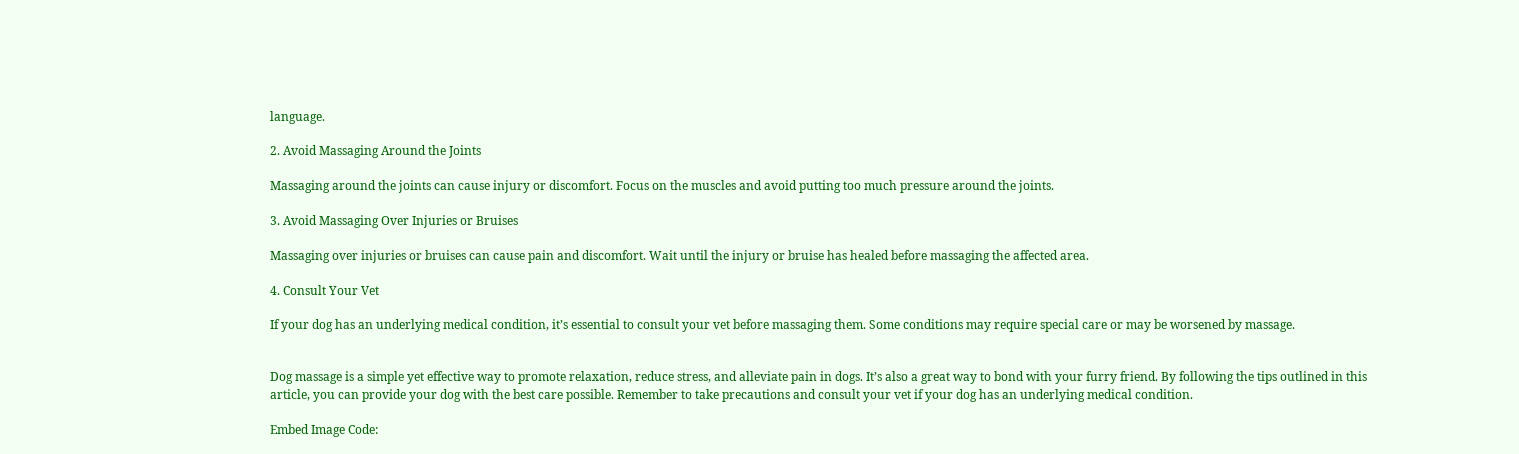language.

2. Avoid Massaging Around the Joints

Massaging around the joints can cause injury or discomfort. Focus on the muscles and avoid putting too much pressure around the joints.

3. Avoid Massaging Over Injuries or Bruises

Massaging over injuries or bruises can cause pain and discomfort. Wait until the injury or bruise has healed before massaging the affected area.

4. Consult Your Vet

If your dog has an underlying medical condition, it’s essential to consult your vet before massaging them. Some conditions may require special care or may be worsened by massage.


Dog massage is a simple yet effective way to promote relaxation, reduce stress, and alleviate pain in dogs. It’s also a great way to bond with your furry friend. By following the tips outlined in this article, you can provide your dog with the best care possible. Remember to take precautions and consult your vet if your dog has an underlying medical condition.

Embed Image Code: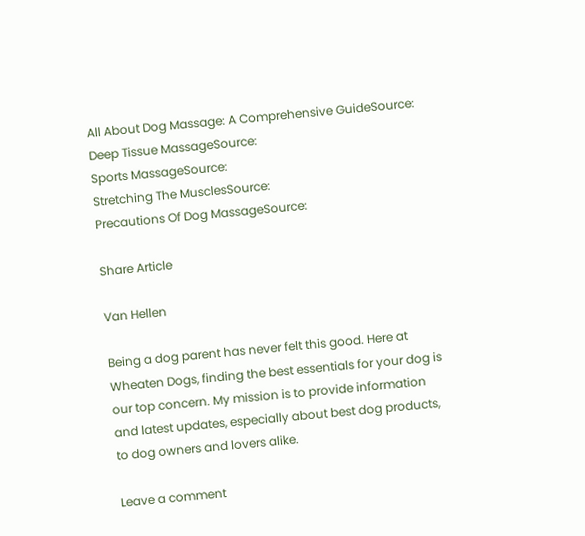All About Dog Massage: A Comprehensive GuideSource:
Deep Tissue MassageSource:
Sports MassageSource:
Stretching The MusclesSource:
Precautions Of Dog MassageSource:

Share Article

Van Hellen

Being a dog parent has never felt this good. Here at Wheaten Dogs, finding the best essentials for your dog is our top concern. My mission is to provide information and latest updates, especially about best dog products, to dog owners and lovers alike.

Leave a comment